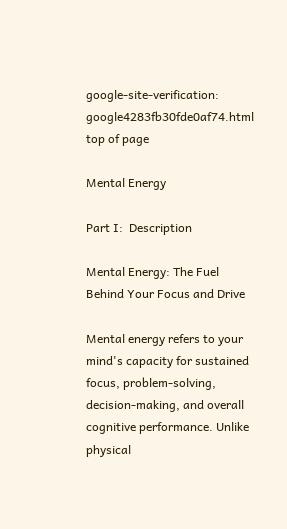google-site-verification: google4283fb30fde0af74.html
top of page

Mental Energy

Part I:  Description

Mental Energy: The Fuel Behind Your Focus and Drive

Mental energy refers to your mind's capacity for sustained focus, problem-solving, decision-making, and overall cognitive performance. Unlike physical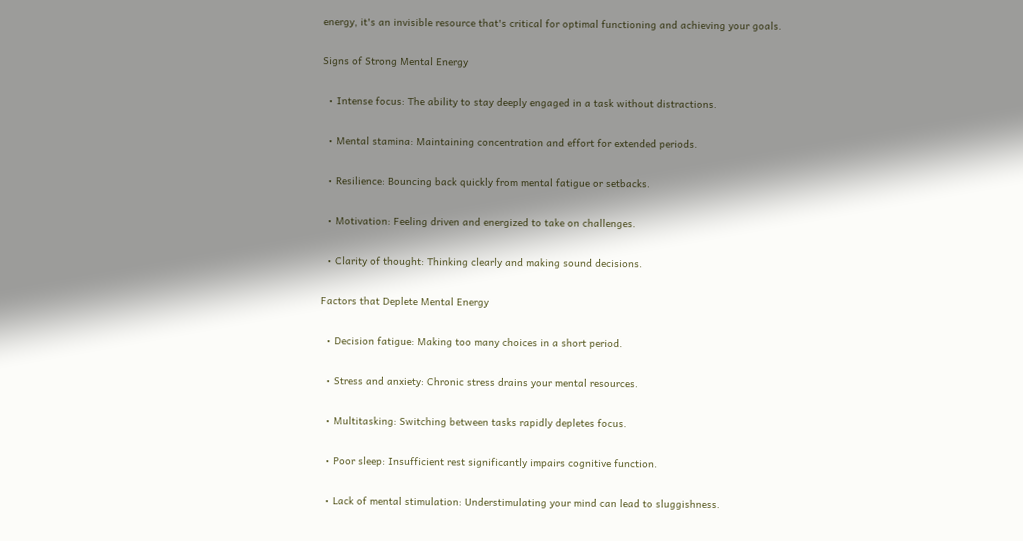energy, it's an invisible resource that's critical for optimal functioning and achieving your goals.

Signs of Strong Mental Energy

  • Intense focus: The ability to stay deeply engaged in a task without distractions.

  • Mental stamina: Maintaining concentration and effort for extended periods.

  • Resilience: Bouncing back quickly from mental fatigue or setbacks.

  • Motivation: Feeling driven and energized to take on challenges.

  • Clarity of thought: Thinking clearly and making sound decisions.

Factors that Deplete Mental Energy

  • Decision fatigue: Making too many choices in a short period.

  • Stress and anxiety: Chronic stress drains your mental resources.

  • Multitasking: Switching between tasks rapidly depletes focus.

  • Poor sleep: Insufficient rest significantly impairs cognitive function.

  • Lack of mental stimulation: Understimulating your mind can lead to sluggishness.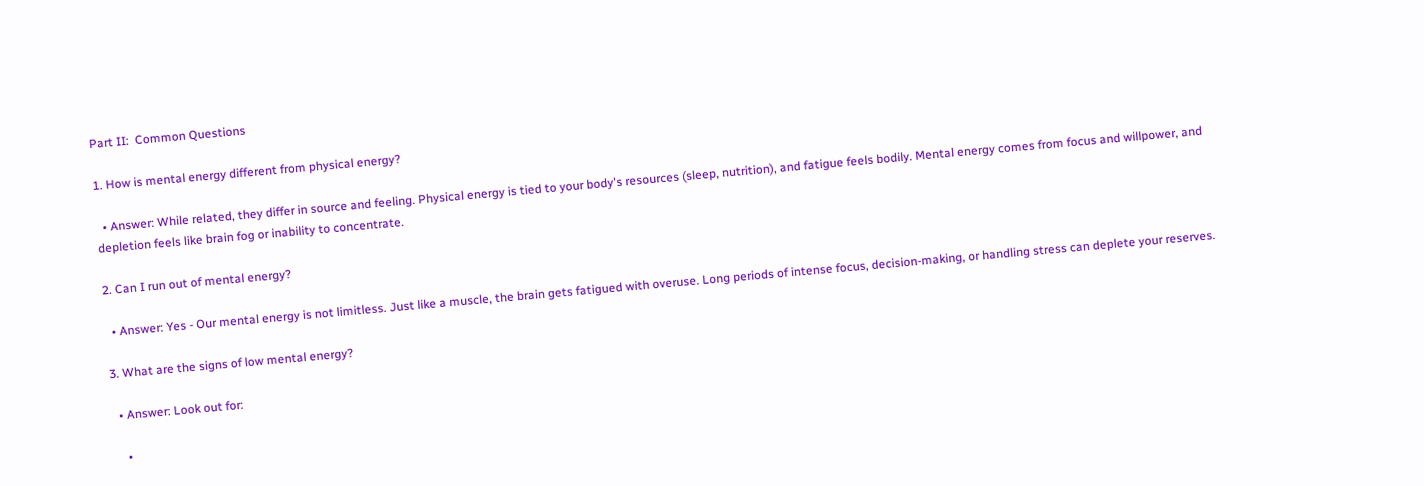Part II:  Common Questions

1. How is mental energy different from physical energy?

  • Answer: While related, they differ in source and feeling. Physical energy is tied to your body's resources (sleep, nutrition), and fatigue feels bodily. Mental energy comes from focus and willpower, and depletion feels like brain fog or inability to concentrate.

2. Can I run out of mental energy?

  • Answer: Yes - Our mental energy is not limitless. Just like a muscle, the brain gets fatigued with overuse. Long periods of intense focus, decision-making, or handling stress can deplete your reserves.

3. What are the signs of low mental energy?

  • Answer: Look out for:

    •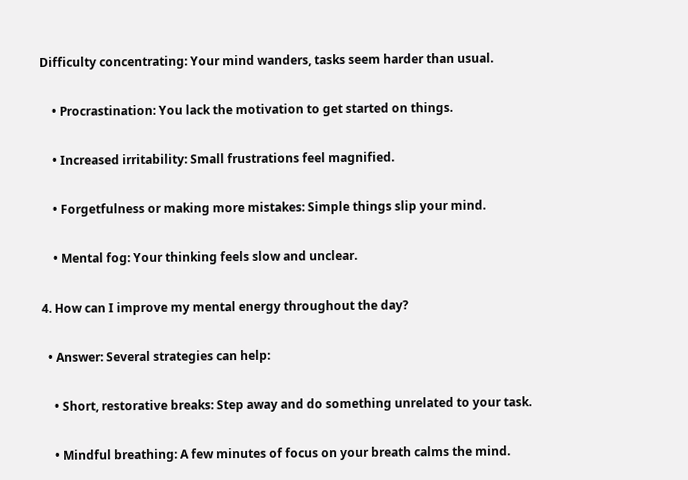Difficulty concentrating: Your mind wanders, tasks seem harder than usual.

    • Procrastination: You lack the motivation to get started on things.

    • Increased irritability: Small frustrations feel magnified.

    • Forgetfulness or making more mistakes: Simple things slip your mind.

    • Mental fog: Your thinking feels slow and unclear.

4. How can I improve my mental energy throughout the day?

  • Answer: Several strategies can help:

    • Short, restorative breaks: Step away and do something unrelated to your task.

    • Mindful breathing: A few minutes of focus on your breath calms the mind.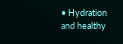• Hydration and healthy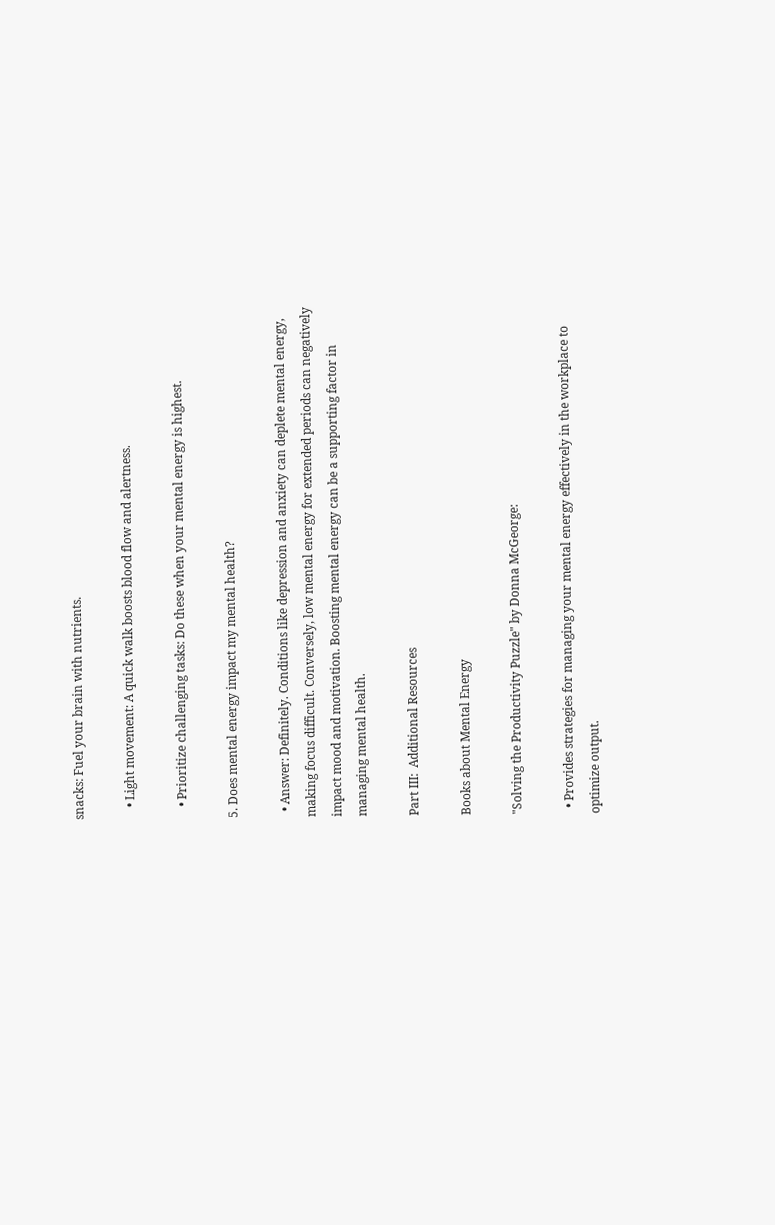snacks: Fuel your brain with nutrients.

    • Light movement: A quick walk boosts blood flow and alertness.

    • Prioritize challenging tasks: Do these when your mental energy is highest.

5. Does mental energy impact my mental health?

  • Answer: Definitely. Conditions like depression and anxiety can deplete mental energy, making focus difficult. Conversely, low mental energy for extended periods can negatively impact mood and motivation. Boosting mental energy can be a supporting factor in managing mental health.

Part III:  Additional Resources

Books about Mental Energy

"Solving the Productivity Puzzle" by Donna McGeorge:

  • Provides strategies for managing your mental energy effectively in the workplace to optimize output.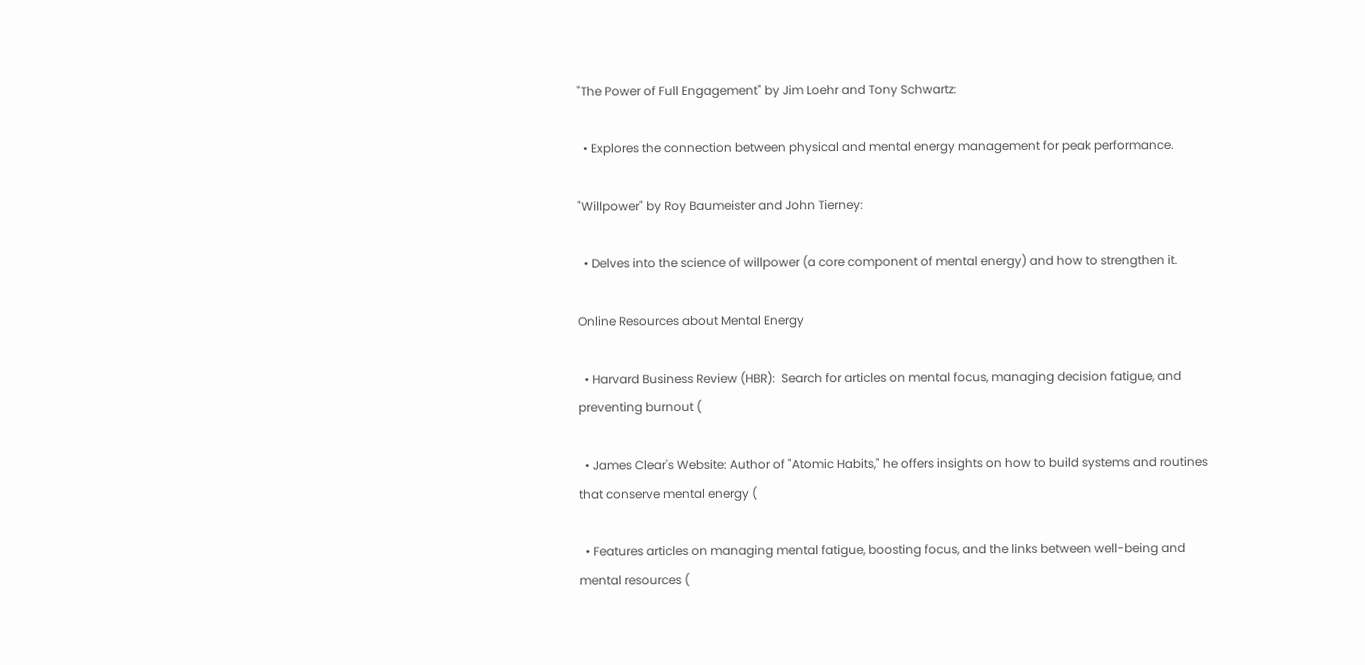"The Power of Full Engagement" by Jim Loehr and Tony Schwartz:

  • Explores the connection between physical and mental energy management for peak performance.

"Willpower" by Roy Baumeister and John Tierney:

  • Delves into the science of willpower (a core component of mental energy) and how to strengthen it.

Online Resources about Mental Energy

  • Harvard Business Review (HBR):  Search for articles on mental focus, managing decision fatigue, and preventing burnout (

  • James Clear's Website: Author of "Atomic Habits," he offers insights on how to build systems and routines that conserve mental energy (

  • Features articles on managing mental fatigue, boosting focus, and the links between well-being and mental resources (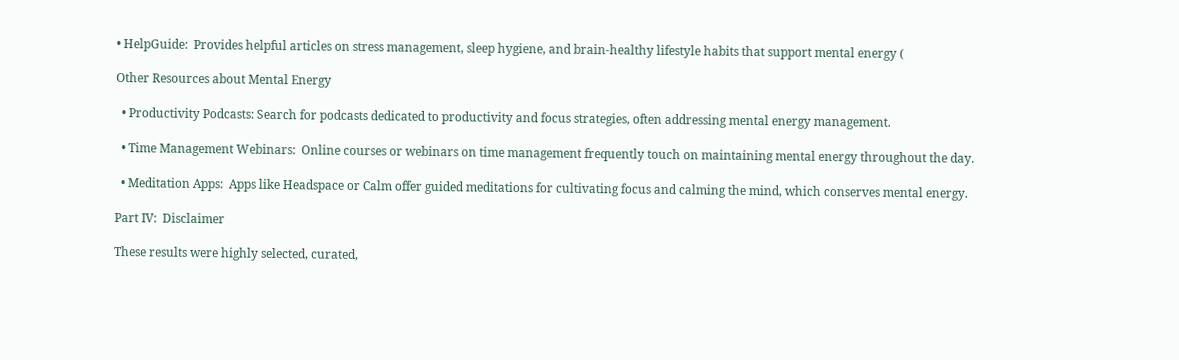• HelpGuide:  Provides helpful articles on stress management, sleep hygiene, and brain-healthy lifestyle habits that support mental energy (

Other Resources about Mental Energy

  • Productivity Podcasts: Search for podcasts dedicated to productivity and focus strategies, often addressing mental energy management.

  • Time Management Webinars:  Online courses or webinars on time management frequently touch on maintaining mental energy throughout the day.

  • Meditation Apps:  Apps like Headspace or Calm offer guided meditations for cultivating focus and calming the mind, which conserves mental energy.

Part IV:  Disclaimer

These results were highly selected, curated,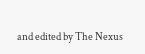and edited by The Nexus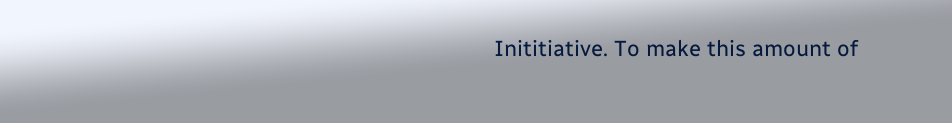Inititiative. To make this amount of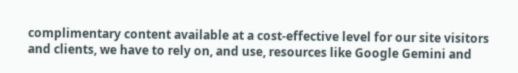complimentary content available at a cost-effective level for our site visitors and clients, we have to rely on, and use, resources like Google Gemini and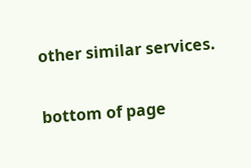other similar services.

bottom of page